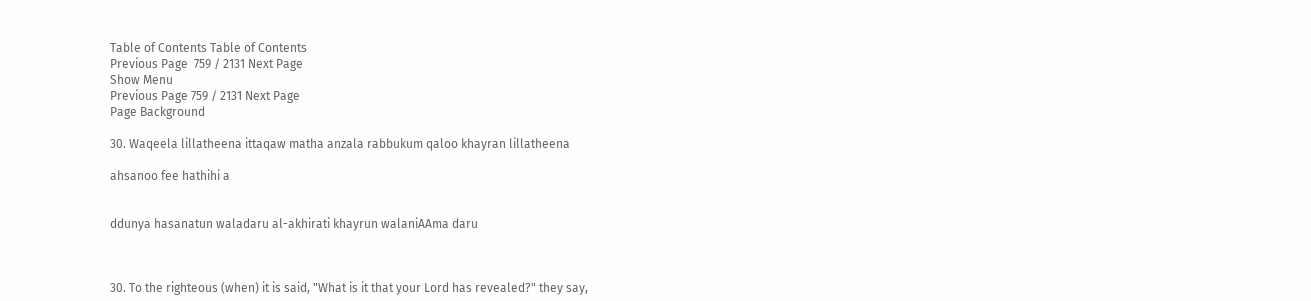Table of Contents Table of Contents
Previous Page  759 / 2131 Next Page
Show Menu
Previous Page 759 / 2131 Next Page
Page Background

30. Waqeela lillatheena ittaqaw matha anzala rabbukum qaloo khayran lillatheena

ahsanoo fee hathihi a


ddunya hasanatun waladaru al-akhirati khayrun walaniAAma daru



30. To the righteous (when) it is said, "What is it that your Lord has revealed?" they say,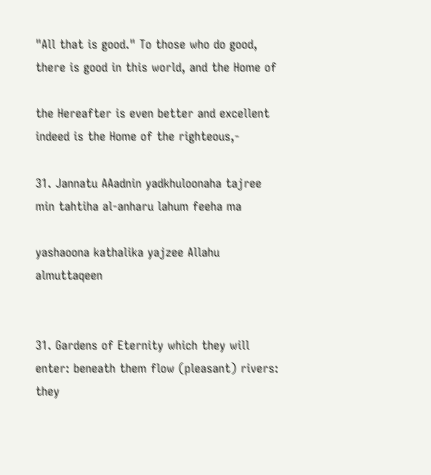"All that is good." To those who do good, there is good in this world, and the Home of

the Hereafter is even better and excellent indeed is the Home of the righteous,-

31. Jannatu AAadnin yadkhuloonaha tajree min tahtiha al-anharu lahum feeha ma

yashaoona kathalika yajzee Allahu almuttaqeen


31. Gardens of Eternity which they will enter: beneath them flow (pleasant) rivers: they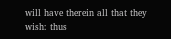will have therein all that they wish: thus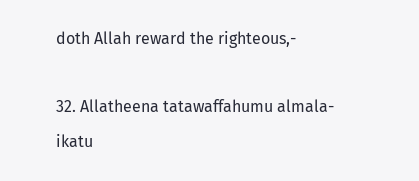doth Allah reward the righteous,-

32. Allatheena tatawaffahumu almala-ikatu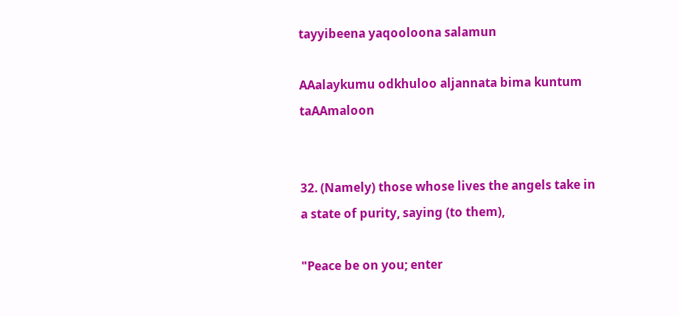tayyibeena yaqooloona salamun

AAalaykumu odkhuloo aljannata bima kuntum taAAmaloon


32. (Namely) those whose lives the angels take in a state of purity, saying (to them),

"Peace be on you; enter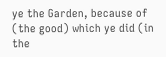ye the Garden, because of (the good) which ye did (in the